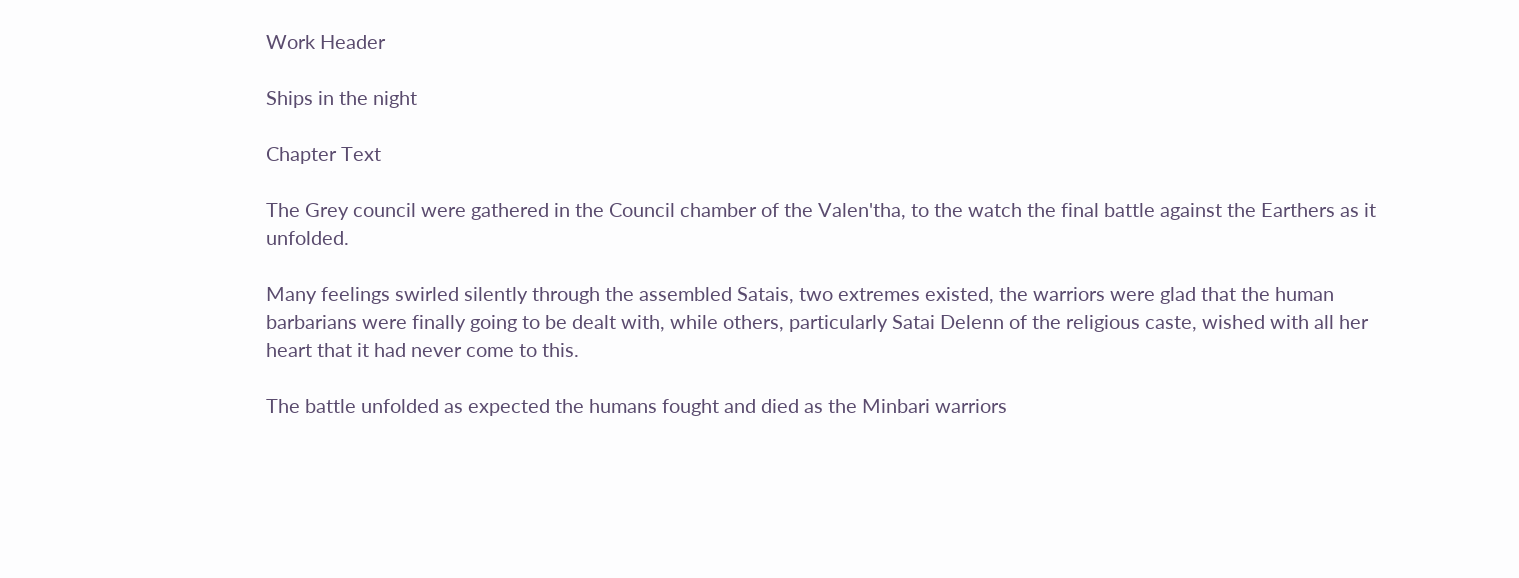Work Header

Ships in the night

Chapter Text

The Grey council were gathered in the Council chamber of the Valen'tha, to the watch the final battle against the Earthers as it unfolded.

Many feelings swirled silently through the assembled Satais, two extremes existed, the warriors were glad that the human barbarians were finally going to be dealt with, while others, particularly Satai Delenn of the religious caste, wished with all her heart that it had never come to this.

The battle unfolded as expected the humans fought and died as the Minbari warriors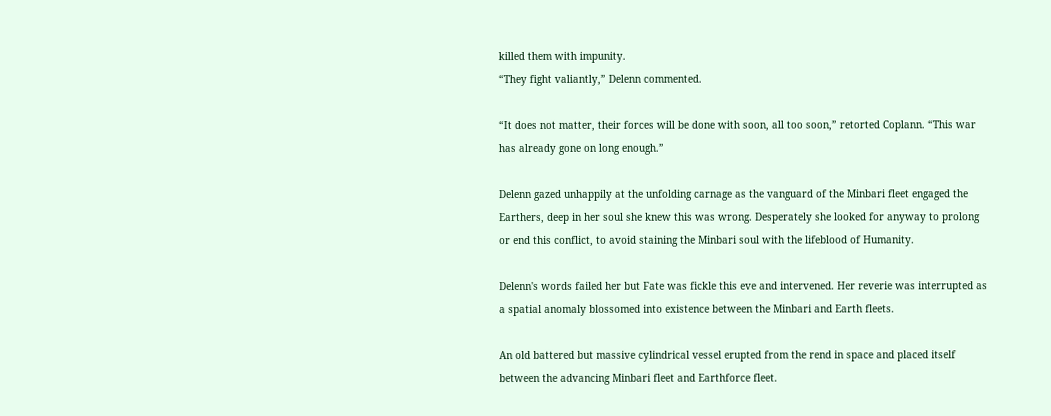killed them with impunity.
“They fight valiantly,” Delenn commented.

“It does not matter, their forces will be done with soon, all too soon,” retorted Coplann. “This war has already gone on long enough.”

Delenn gazed unhappily at the unfolding carnage as the vanguard of the Minbari fleet engaged the Earthers, deep in her soul she knew this was wrong. Desperately she looked for anyway to prolong or end this conflict, to avoid staining the Minbari soul with the lifeblood of Humanity.

Delenn's words failed her but Fate was fickle this eve and intervened. Her reverie was interrupted as a spatial anomaly blossomed into existence between the Minbari and Earth fleets.

An old battered but massive cylindrical vessel erupted from the rend in space and placed itself between the advancing Minbari fleet and Earthforce fleet.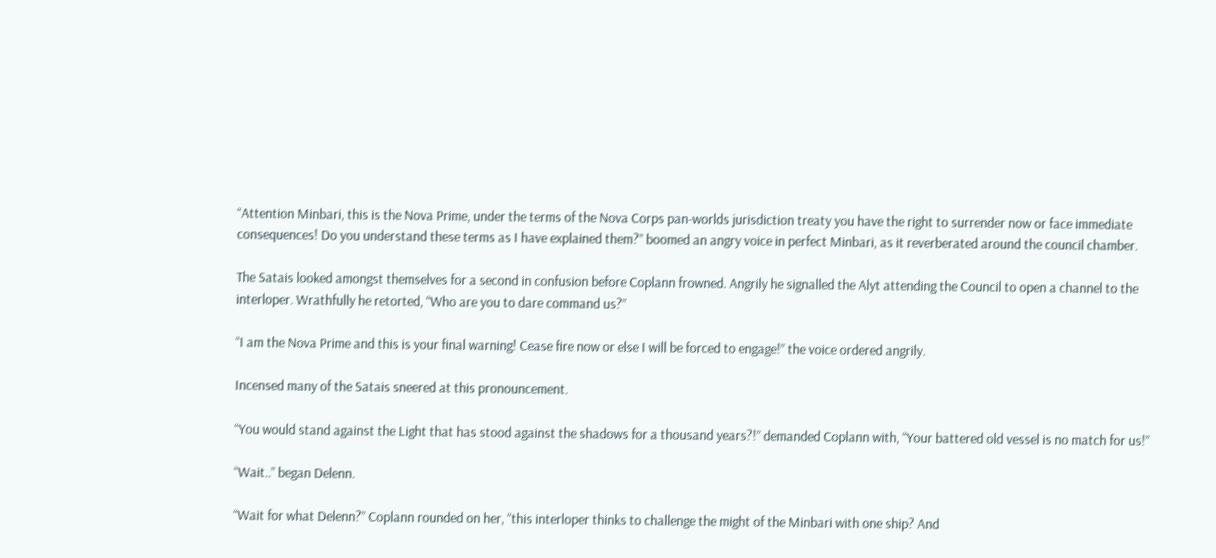“Attention Minbari, this is the Nova Prime, under the terms of the Nova Corps pan-worlds jurisdiction treaty you have the right to surrender now or face immediate consequences! Do you understand these terms as I have explained them?” boomed an angry voice in perfect Minbari, as it reverberated around the council chamber.

The Satais looked amongst themselves for a second in confusion before Coplann frowned. Angrily he signalled the Alyt attending the Council to open a channel to the interloper. Wrathfully he retorted, “Who are you to dare command us?”

“I am the Nova Prime and this is your final warning! Cease fire now or else I will be forced to engage!” the voice ordered angrily.

Incensed many of the Satais sneered at this pronouncement.

“You would stand against the Light that has stood against the shadows for a thousand years?!” demanded Coplann with, “Your battered old vessel is no match for us!”

“Wait..” began Delenn.

“Wait for what Delenn?” Coplann rounded on her, “this interloper thinks to challenge the might of the Minbari with one ship? And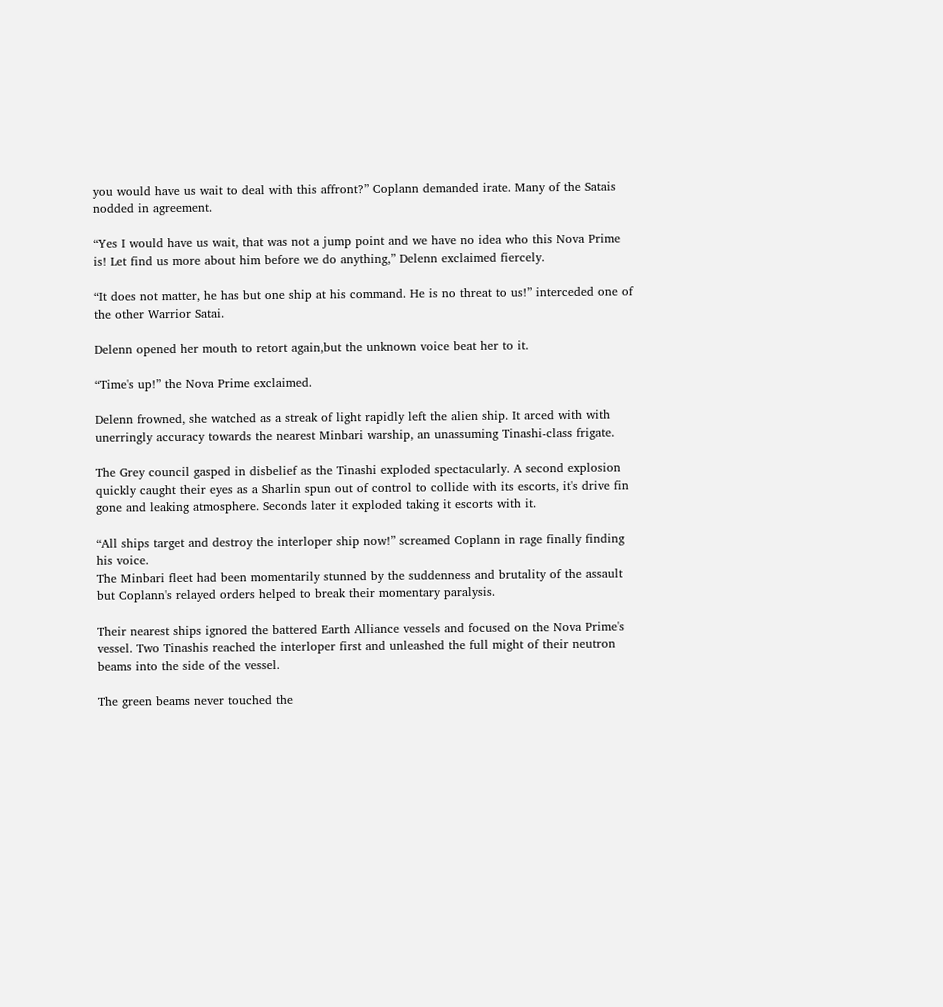you would have us wait to deal with this affront?” Coplann demanded irate. Many of the Satais nodded in agreement.

“Yes I would have us wait, that was not a jump point and we have no idea who this Nova Prime is! Let find us more about him before we do anything,” Delenn exclaimed fiercely.

“It does not matter, he has but one ship at his command. He is no threat to us!” interceded one of the other Warrior Satai.

Delenn opened her mouth to retort again,but the unknown voice beat her to it.

“Time's up!” the Nova Prime exclaimed.

Delenn frowned, she watched as a streak of light rapidly left the alien ship. It arced with with unerringly accuracy towards the nearest Minbari warship, an unassuming Tinashi-class frigate.

The Grey council gasped in disbelief as the Tinashi exploded spectacularly. A second explosion quickly caught their eyes as a Sharlin spun out of control to collide with its escorts, it's drive fin gone and leaking atmosphere. Seconds later it exploded taking it escorts with it.

“All ships target and destroy the interloper ship now!” screamed Coplann in rage finally finding his voice.
The Minbari fleet had been momentarily stunned by the suddenness and brutality of the assault but Coplann's relayed orders helped to break their momentary paralysis.

Their nearest ships ignored the battered Earth Alliance vessels and focused on the Nova Prime's vessel. Two Tinashis reached the interloper first and unleashed the full might of their neutron beams into the side of the vessel.

The green beams never touched the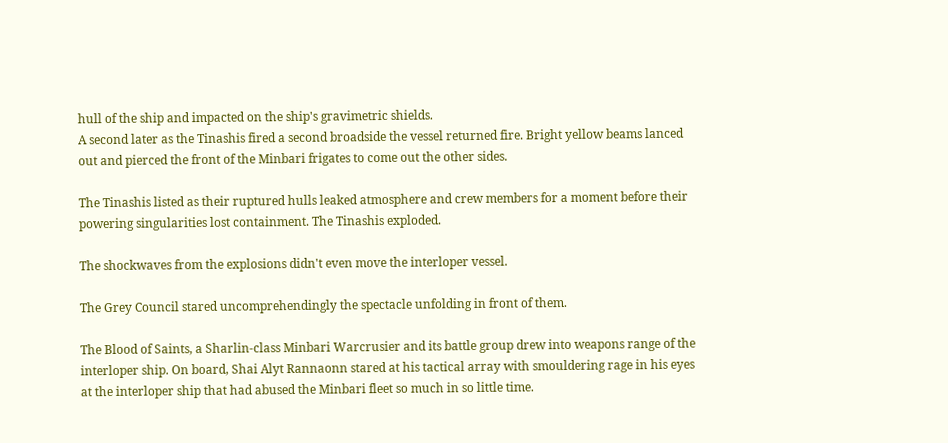hull of the ship and impacted on the ship's gravimetric shields.
A second later as the Tinashis fired a second broadside the vessel returned fire. Bright yellow beams lanced out and pierced the front of the Minbari frigates to come out the other sides.

The Tinashis listed as their ruptured hulls leaked atmosphere and crew members for a moment before their powering singularities lost containment. The Tinashis exploded.

The shockwaves from the explosions didn't even move the interloper vessel.

The Grey Council stared uncomprehendingly the spectacle unfolding in front of them.

The Blood of Saints, a Sharlin-class Minbari Warcrusier and its battle group drew into weapons range of the interloper ship. On board, Shai Alyt Rannaonn stared at his tactical array with smouldering rage in his eyes at the interloper ship that had abused the Minbari fleet so much in so little time.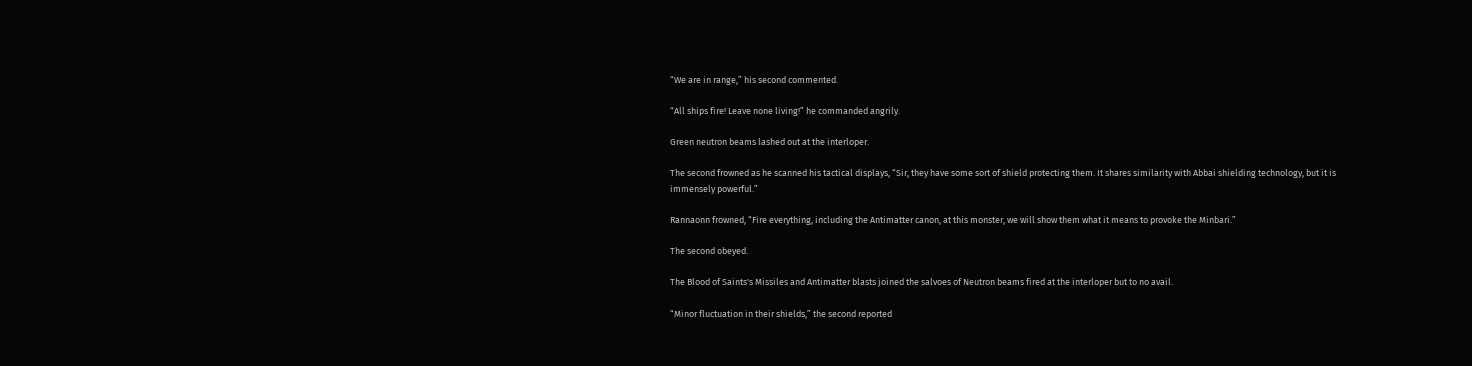“We are in range,” his second commented.

“All ships fire! Leave none living!” he commanded angrily.

Green neutron beams lashed out at the interloper.

The second frowned as he scanned his tactical displays, “Sir, they have some sort of shield protecting them. It shares similarity with Abbai shielding technology, but it is immensely powerful.”

Rannaonn frowned, “Fire everything, including the Antimatter canon, at this monster, we will show them what it means to provoke the Minbari.”

The second obeyed.

The Blood of Saints's Missiles and Antimatter blasts joined the salvoes of Neutron beams fired at the interloper but to no avail.

“Minor fluctuation in their shields,” the second reported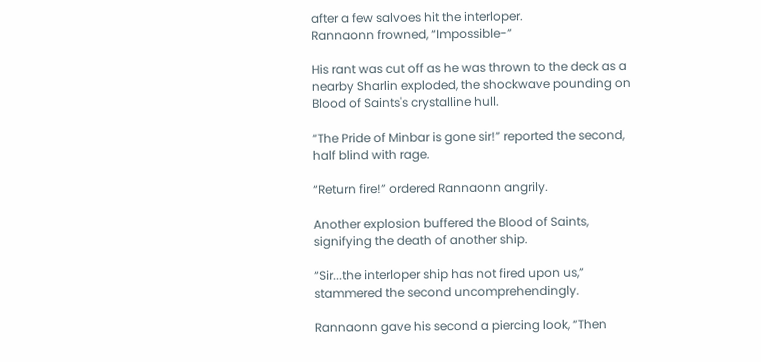after a few salvoes hit the interloper.
Rannaonn frowned, “Impossible-”

His rant was cut off as he was thrown to the deck as a nearby Sharlin exploded, the shockwave pounding on Blood of Saints's crystalline hull.

“The Pride of Minbar is gone sir!” reported the second, half blind with rage.

“Return fire!” ordered Rannaonn angrily.

Another explosion buffered the Blood of Saints, signifying the death of another ship.

“Sir...the interloper ship has not fired upon us,” stammered the second uncomprehendingly.

Rannaonn gave his second a piercing look, “Then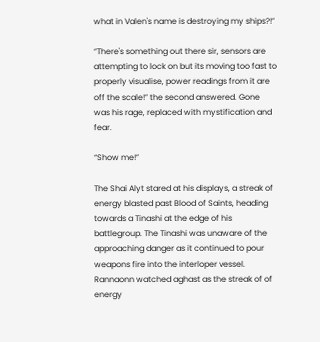what in Valen's name is destroying my ships?!”

“There's something out there sir, sensors are attempting to lock on but its moving too fast to properly visualise, power readings from it are off the scale!” the second answered. Gone was his rage, replaced with mystification and fear.

“Show me!”

The Shai Alyt stared at his displays, a streak of energy blasted past Blood of Saints, heading towards a Tinashi at the edge of his battlegroup. The Tinashi was unaware of the approaching danger as it continued to pour weapons fire into the interloper vessel. Rannaonn watched aghast as the streak of of energy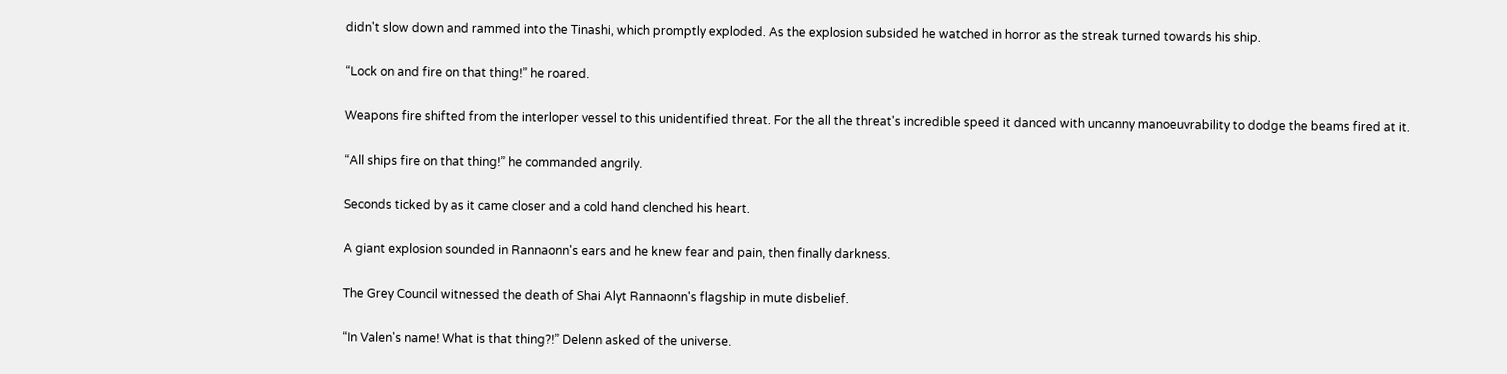didn't slow down and rammed into the Tinashi, which promptly exploded. As the explosion subsided he watched in horror as the streak turned towards his ship.

“Lock on and fire on that thing!” he roared.

Weapons fire shifted from the interloper vessel to this unidentified threat. For the all the threat's incredible speed it danced with uncanny manoeuvrability to dodge the beams fired at it.

“All ships fire on that thing!” he commanded angrily.

Seconds ticked by as it came closer and a cold hand clenched his heart.

A giant explosion sounded in Rannaonn's ears and he knew fear and pain, then finally darkness.

The Grey Council witnessed the death of Shai Alyt Rannaonn's flagship in mute disbelief.

“In Valen's name! What is that thing?!” Delenn asked of the universe.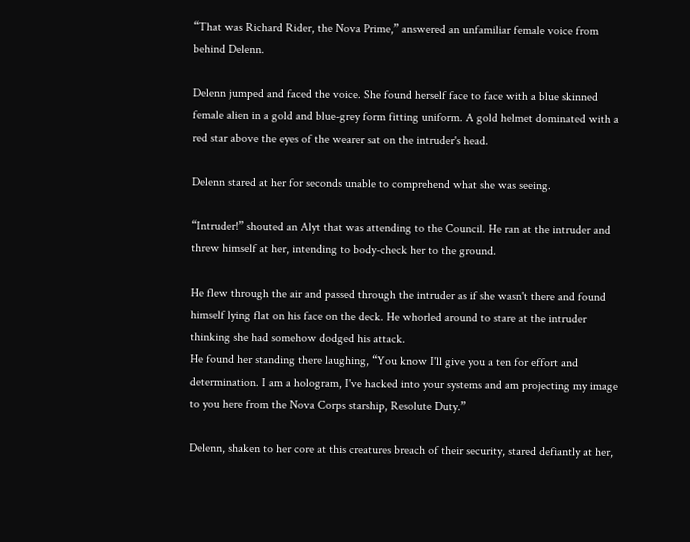“That was Richard Rider, the Nova Prime,” answered an unfamiliar female voice from behind Delenn.

Delenn jumped and faced the voice. She found herself face to face with a blue skinned female alien in a gold and blue-grey form fitting uniform. A gold helmet dominated with a red star above the eyes of the wearer sat on the intruder's head.

Delenn stared at her for seconds unable to comprehend what she was seeing.

“Intruder!” shouted an Alyt that was attending to the Council. He ran at the intruder and threw himself at her, intending to body-check her to the ground.

He flew through the air and passed through the intruder as if she wasn't there and found himself lying flat on his face on the deck. He whorled around to stare at the intruder thinking she had somehow dodged his attack.
He found her standing there laughing, “You know I'll give you a ten for effort and determination. I am a hologram, I've hacked into your systems and am projecting my image to you here from the Nova Corps starship, Resolute Duty.”

Delenn, shaken to her core at this creatures breach of their security, stared defiantly at her,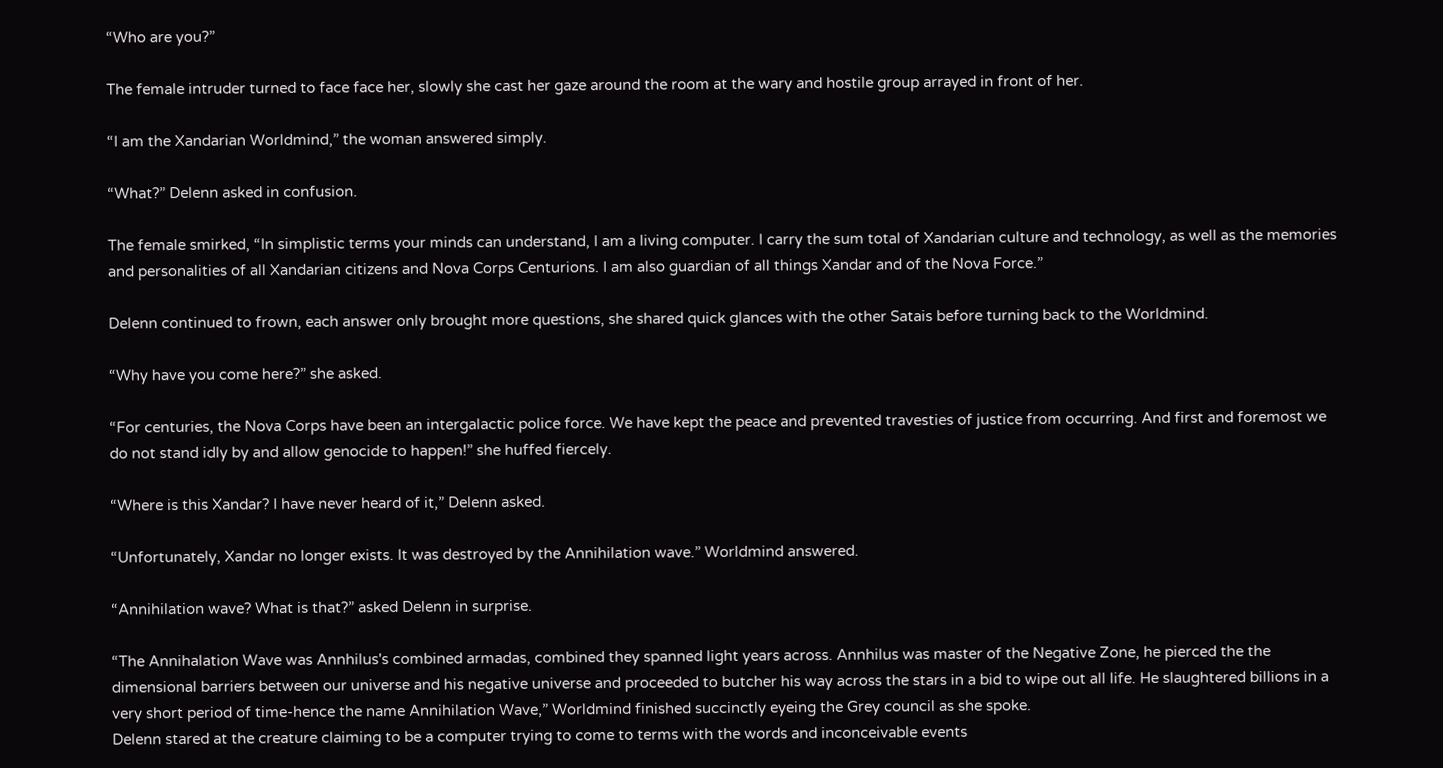“Who are you?”

The female intruder turned to face face her, slowly she cast her gaze around the room at the wary and hostile group arrayed in front of her.

“I am the Xandarian Worldmind,” the woman answered simply.

“What?” Delenn asked in confusion.

The female smirked, “In simplistic terms your minds can understand, I am a living computer. I carry the sum total of Xandarian culture and technology, as well as the memories and personalities of all Xandarian citizens and Nova Corps Centurions. I am also guardian of all things Xandar and of the Nova Force.”

Delenn continued to frown, each answer only brought more questions, she shared quick glances with the other Satais before turning back to the Worldmind.

“Why have you come here?” she asked.

“For centuries, the Nova Corps have been an intergalactic police force. We have kept the peace and prevented travesties of justice from occurring. And first and foremost we do not stand idly by and allow genocide to happen!” she huffed fiercely.

“Where is this Xandar? I have never heard of it,” Delenn asked.

“Unfortunately, Xandar no longer exists. It was destroyed by the Annihilation wave.” Worldmind answered.

“Annihilation wave? What is that?” asked Delenn in surprise.

“The Annihalation Wave was Annhilus's combined armadas, combined they spanned light years across. Annhilus was master of the Negative Zone, he pierced the the dimensional barriers between our universe and his negative universe and proceeded to butcher his way across the stars in a bid to wipe out all life. He slaughtered billions in a very short period of time-hence the name Annihilation Wave,” Worldmind finished succinctly eyeing the Grey council as she spoke.
Delenn stared at the creature claiming to be a computer trying to come to terms with the words and inconceivable events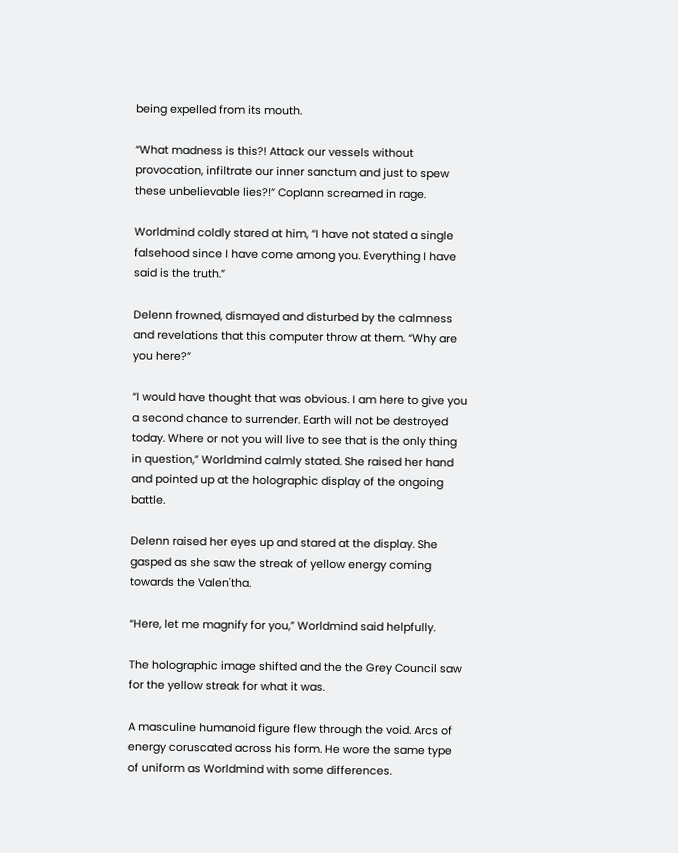being expelled from its mouth.

“What madness is this?! Attack our vessels without provocation, infiltrate our inner sanctum and just to spew these unbelievable lies?!” Coplann screamed in rage.

Worldmind coldly stared at him, “I have not stated a single falsehood since I have come among you. Everything I have said is the truth.”

Delenn frowned, dismayed and disturbed by the calmness and revelations that this computer throw at them. “Why are you here?”

“I would have thought that was obvious. I am here to give you a second chance to surrender. Earth will not be destroyed today. Where or not you will live to see that is the only thing in question,” Worldmind calmly stated. She raised her hand and pointed up at the holographic display of the ongoing battle.

Delenn raised her eyes up and stared at the display. She gasped as she saw the streak of yellow energy coming towards the Valen'tha.

“Here, let me magnify for you,” Worldmind said helpfully.

The holographic image shifted and the the Grey Council saw for the yellow streak for what it was.

A masculine humanoid figure flew through the void. Arcs of energy coruscated across his form. He wore the same type of uniform as Worldmind with some differences.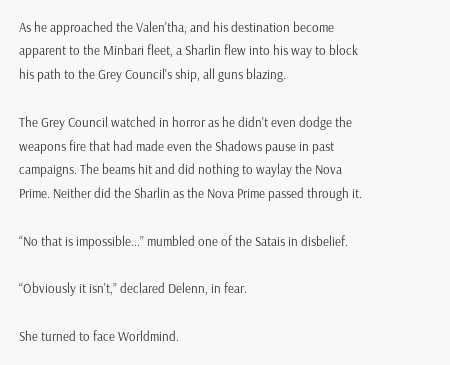As he approached the Valen'tha, and his destination become apparent to the Minbari fleet, a Sharlin flew into his way to block his path to the Grey Council's ship, all guns blazing.

The Grey Council watched in horror as he didn't even dodge the weapons fire that had made even the Shadows pause in past campaigns. The beams hit and did nothing to waylay the Nova Prime. Neither did the Sharlin as the Nova Prime passed through it.

“No that is impossible...” mumbled one of the Satais in disbelief.

“Obviously it isn't,” declared Delenn, in fear.

She turned to face Worldmind.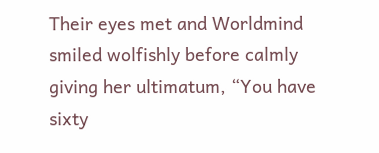Their eyes met and Worldmind smiled wolfishly before calmly giving her ultimatum, “You have sixty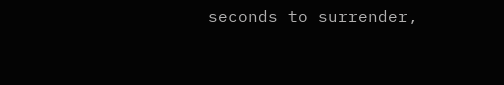seconds to surrender,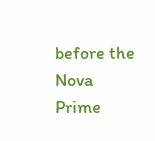before the Nova Prime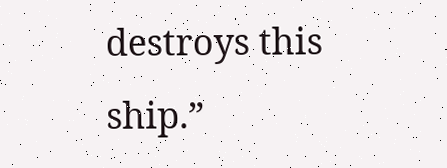destroys this ship.”